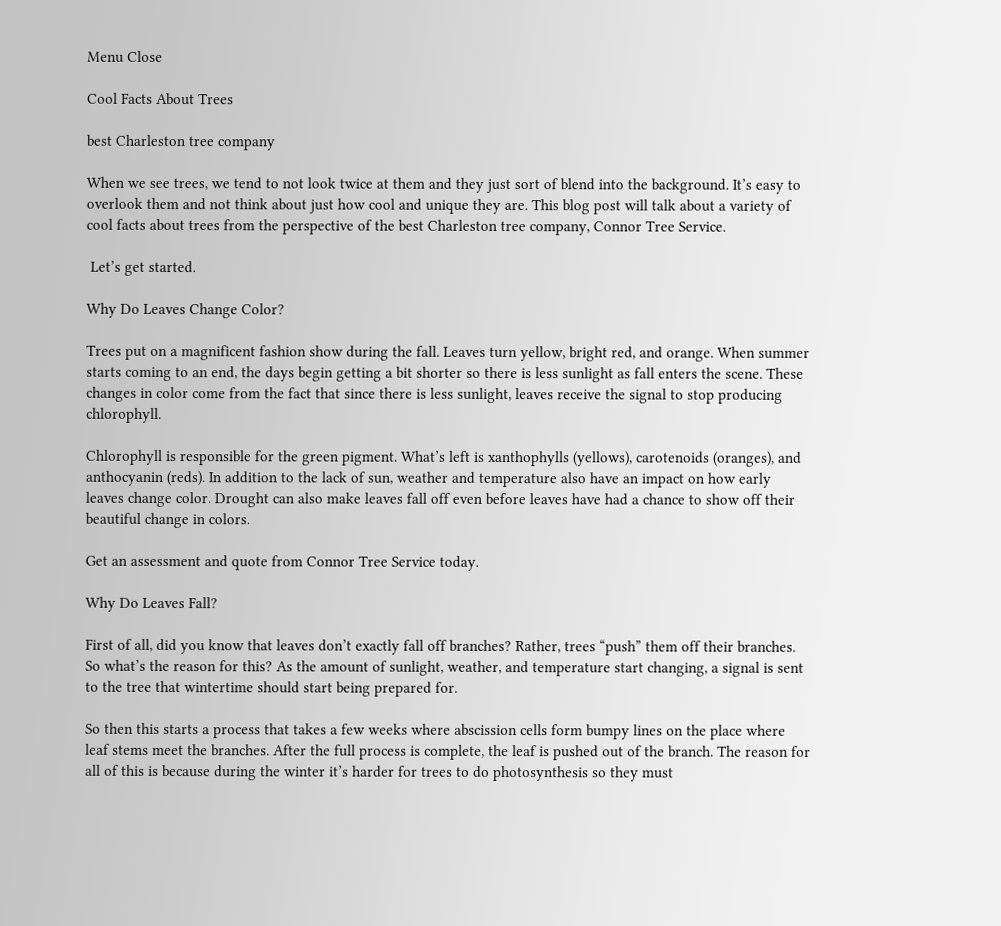Menu Close

Cool Facts About Trees

best Charleston tree company

When we see trees, we tend to not look twice at them and they just sort of blend into the background. It’s easy to overlook them and not think about just how cool and unique they are. This blog post will talk about a variety of cool facts about trees from the perspective of the best Charleston tree company, Connor Tree Service.

 Let’s get started.

Why Do Leaves Change Color?

Trees put on a magnificent fashion show during the fall. Leaves turn yellow, bright red, and orange. When summer starts coming to an end, the days begin getting a bit shorter so there is less sunlight as fall enters the scene. These changes in color come from the fact that since there is less sunlight, leaves receive the signal to stop producing chlorophyll.

Chlorophyll is responsible for the green pigment. What’s left is xanthophylls (yellows), carotenoids (oranges), and anthocyanin (reds). In addition to the lack of sun, weather and temperature also have an impact on how early leaves change color. Drought can also make leaves fall off even before leaves have had a chance to show off their beautiful change in colors.

Get an assessment and quote from Connor Tree Service today.

Why Do Leaves Fall?

First of all, did you know that leaves don’t exactly fall off branches? Rather, trees “push” them off their branches. So what’s the reason for this? As the amount of sunlight, weather, and temperature start changing, a signal is sent to the tree that wintertime should start being prepared for.

So then this starts a process that takes a few weeks where abscission cells form bumpy lines on the place where leaf stems meet the branches. After the full process is complete, the leaf is pushed out of the branch. The reason for all of this is because during the winter it’s harder for trees to do photosynthesis so they must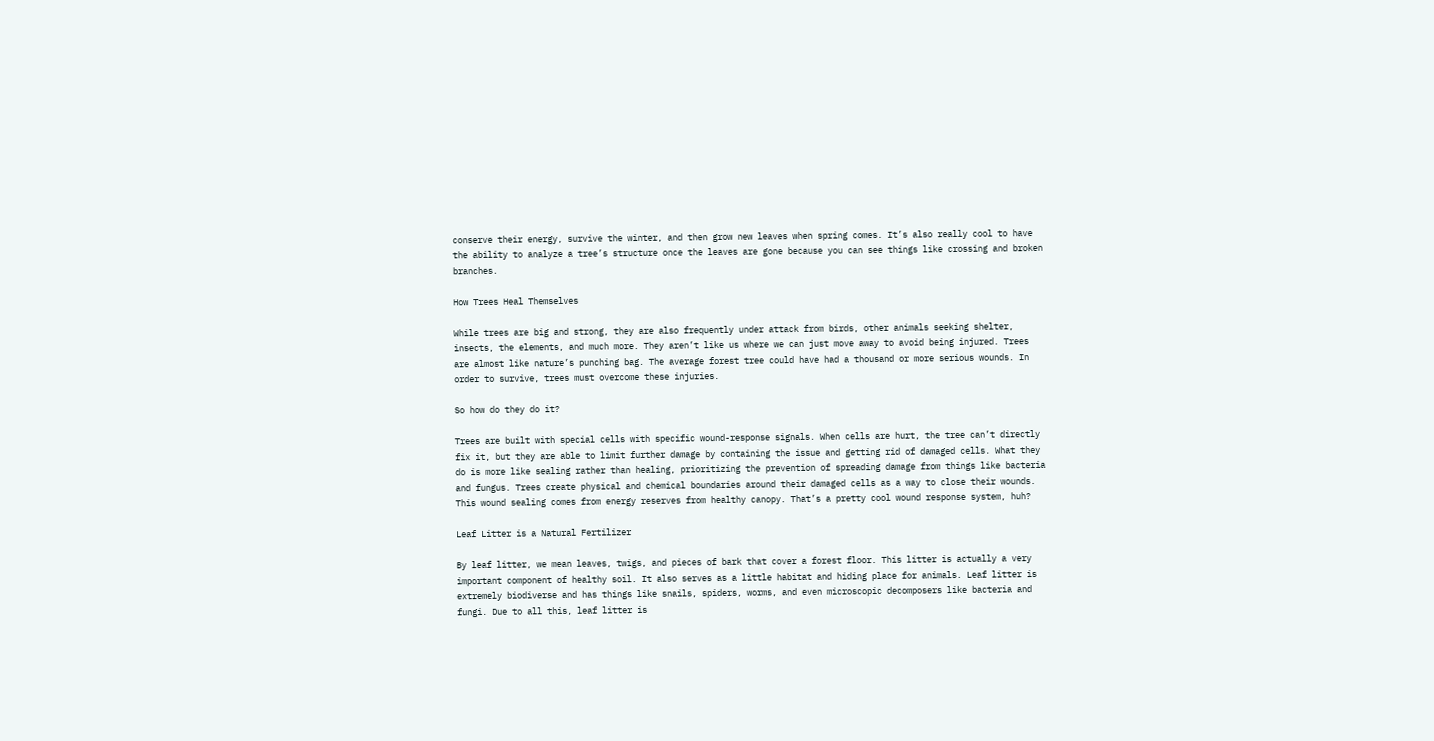conserve their energy, survive the winter, and then grow new leaves when spring comes. It’s also really cool to have the ability to analyze a tree’s structure once the leaves are gone because you can see things like crossing and broken branches.

How Trees Heal Themselves

While trees are big and strong, they are also frequently under attack from birds, other animals seeking shelter, insects, the elements, and much more. They aren’t like us where we can just move away to avoid being injured. Trees are almost like nature’s punching bag. The average forest tree could have had a thousand or more serious wounds. In order to survive, trees must overcome these injuries.

So how do they do it?

Trees are built with special cells with specific wound-response signals. When cells are hurt, the tree can’t directly fix it, but they are able to limit further damage by containing the issue and getting rid of damaged cells. What they do is more like sealing rather than healing, prioritizing the prevention of spreading damage from things like bacteria and fungus. Trees create physical and chemical boundaries around their damaged cells as a way to close their wounds. This wound sealing comes from energy reserves from healthy canopy. That’s a pretty cool wound response system, huh?

Leaf Litter is a Natural Fertilizer

By leaf litter, we mean leaves, twigs, and pieces of bark that cover a forest floor. This litter is actually a very important component of healthy soil. It also serves as a little habitat and hiding place for animals. Leaf litter is extremely biodiverse and has things like snails, spiders, worms, and even microscopic decomposers like bacteria and fungi. Due to all this, leaf litter is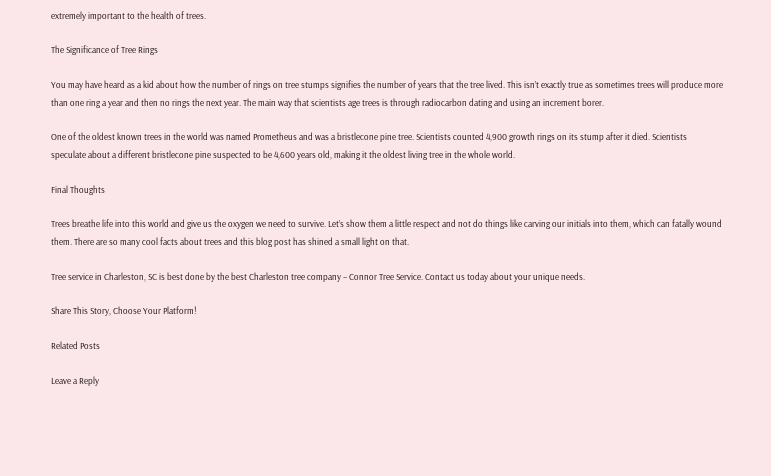extremely important to the health of trees.

The Significance of Tree Rings

You may have heard as a kid about how the number of rings on tree stumps signifies the number of years that the tree lived. This isn’t exactly true as sometimes trees will produce more than one ring a year and then no rings the next year. The main way that scientists age trees is through radiocarbon dating and using an increment borer.

One of the oldest known trees in the world was named Prometheus and was a bristlecone pine tree. Scientists counted 4,900 growth rings on its stump after it died. Scientists speculate about a different bristlecone pine suspected to be 4,600 years old, making it the oldest living tree in the whole world.

Final Thoughts

Trees breathe life into this world and give us the oxygen we need to survive. Let’s show them a little respect and not do things like carving our initials into them, which can fatally wound them. There are so many cool facts about trees and this blog post has shined a small light on that.

Tree service in Charleston, SC is best done by the best Charleston tree company – Connor Tree Service. Contact us today about your unique needs.

Share This Story, Choose Your Platform!

Related Posts

Leave a Reply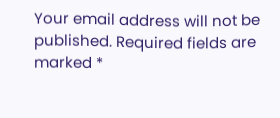Your email address will not be published. Required fields are marked *